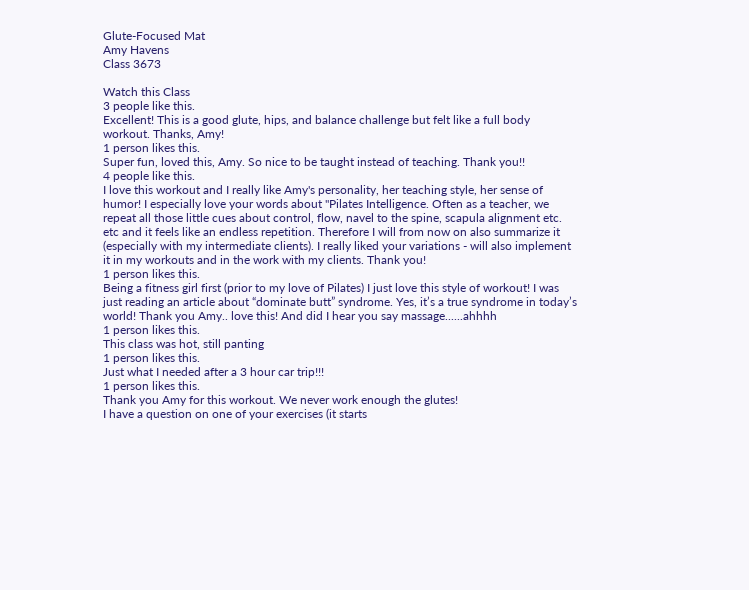Glute-Focused Mat
Amy Havens
Class 3673

Watch this Class
3 people like this.
Excellent! This is a good glute, hips, and balance challenge but felt like a full body workout. Thanks, Amy!
1 person likes this.
Super fun, loved this, Amy. So nice to be taught instead of teaching. Thank you!!
4 people like this.
I love this workout and I really like Amy's personality, her teaching style, her sense of humor! I especially love your words about "Pilates Intelligence. Often as a teacher, we repeat all those little cues about control, flow, navel to the spine, scapula alignment etc. etc and it feels like an endless repetition. Therefore I will from now on also summarize it (especially with my intermediate clients). I really liked your variations - will also implement it in my workouts and in the work with my clients. Thank you!
1 person likes this.
Being a fitness girl first (prior to my love of Pilates) I just love this style of workout! I was just reading an article about “dominate butt” syndrome. Yes, it’s a true syndrome in today’s world! Thank you Amy.. love this! And did I hear you say massage......ahhhh
1 person likes this.
This class was hot, still panting
1 person likes this.
Just what I needed after a 3 hour car trip!!!
1 person likes this.
Thank you Amy for this workout. We never work enough the glutes!
I have a question on one of your exercises (it starts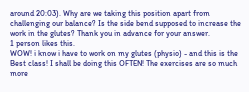around 20:03). Why are we taking this position apart from challenging our balance? Is the side bend supposed to increase the work in the glutes? Thank you in advance for your answer.
1 person likes this.
WOW! i know i have to work on my glutes (physio) - and this is the Best class! I shall be doing this OFTEN! The exercises are so much more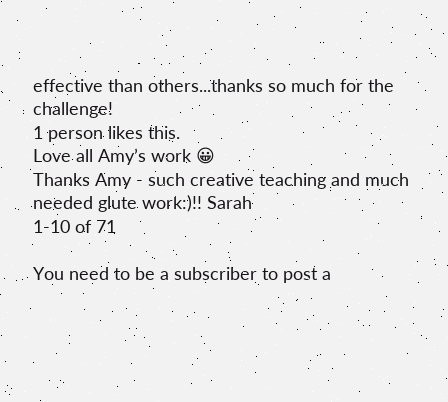effective than others...thanks so much for the challenge!
1 person likes this.
Love all Amy’s work 😀
Thanks Amy - such creative teaching and much needed glute work:)!! Sarah
1-10 of 71

You need to be a subscriber to post a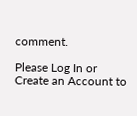comment.

Please Log In or Create an Account to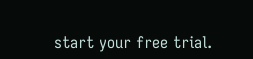start your free trial.